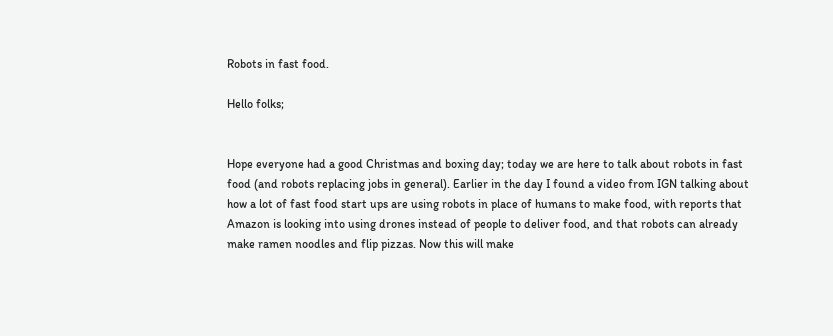Robots in fast food.

Hello folks;


Hope everyone had a good Christmas and boxing day; today we are here to talk about robots in fast food (and robots replacing jobs in general). Earlier in the day I found a video from IGN talking about how a lot of fast food start ups are using robots in place of humans to make food, with reports that Amazon is looking into using drones instead of people to deliver food, and that robots can already make ramen noodles and flip pizzas. Now this will make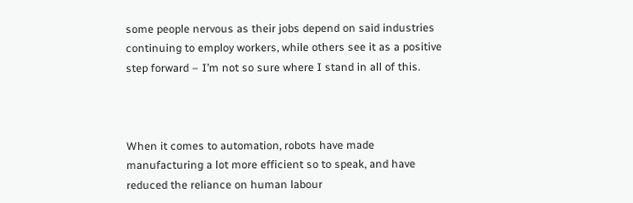some people nervous as their jobs depend on said industries continuing to employ workers, while others see it as a positive step forward – I’m not so sure where I stand in all of this.



When it comes to automation, robots have made manufacturing a lot more efficient so to speak, and have reduced the reliance on human labour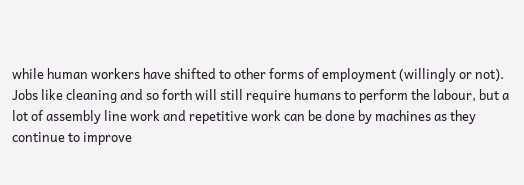while human workers have shifted to other forms of employment (willingly or not). Jobs like cleaning and so forth will still require humans to perform the labour, but a lot of assembly line work and repetitive work can be done by machines as they continue to improve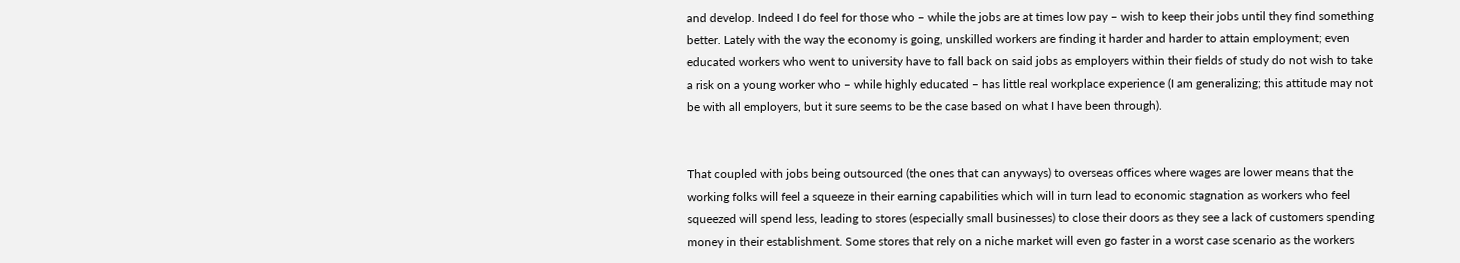and develop. Indeed I do feel for those who – while the jobs are at times low pay – wish to keep their jobs until they find something better. Lately with the way the economy is going, unskilled workers are finding it harder and harder to attain employment; even educated workers who went to university have to fall back on said jobs as employers within their fields of study do not wish to take a risk on a young worker who – while highly educated – has little real workplace experience (I am generalizing; this attitude may not be with all employers, but it sure seems to be the case based on what I have been through).


That coupled with jobs being outsourced (the ones that can anyways) to overseas offices where wages are lower means that the working folks will feel a squeeze in their earning capabilities which will in turn lead to economic stagnation as workers who feel squeezed will spend less, leading to stores (especially small businesses) to close their doors as they see a lack of customers spending money in their establishment. Some stores that rely on a niche market will even go faster in a worst case scenario as the workers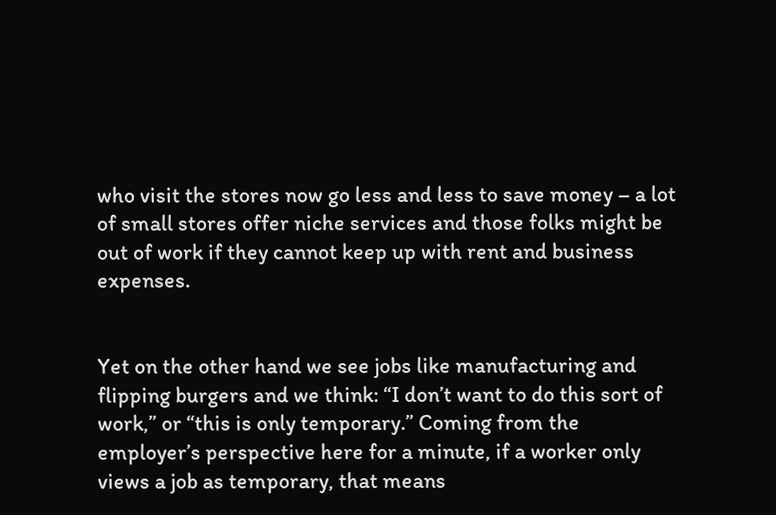who visit the stores now go less and less to save money – a lot of small stores offer niche services and those folks might be out of work if they cannot keep up with rent and business expenses.


Yet on the other hand we see jobs like manufacturing and flipping burgers and we think: “I don’t want to do this sort of work,” or “this is only temporary.” Coming from the employer’s perspective here for a minute, if a worker only views a job as temporary, that means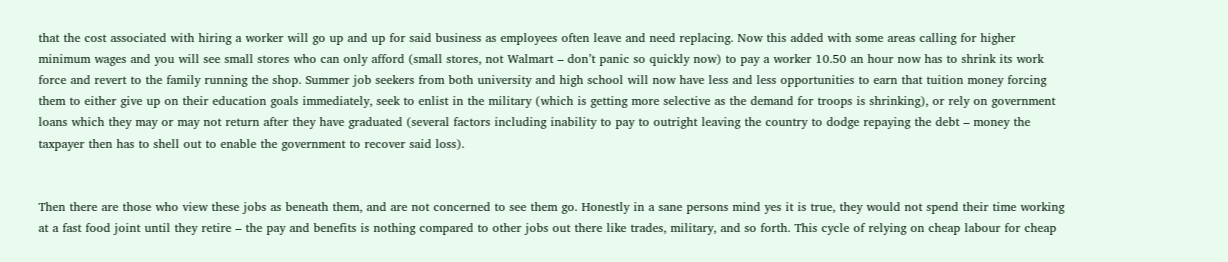that the cost associated with hiring a worker will go up and up for said business as employees often leave and need replacing. Now this added with some areas calling for higher minimum wages and you will see small stores who can only afford (small stores, not Walmart – don’t panic so quickly now) to pay a worker 10.50 an hour now has to shrink its work force and revert to the family running the shop. Summer job seekers from both university and high school will now have less and less opportunities to earn that tuition money forcing them to either give up on their education goals immediately, seek to enlist in the military (which is getting more selective as the demand for troops is shrinking), or rely on government loans which they may or may not return after they have graduated (several factors including inability to pay to outright leaving the country to dodge repaying the debt – money the taxpayer then has to shell out to enable the government to recover said loss).


Then there are those who view these jobs as beneath them, and are not concerned to see them go. Honestly in a sane persons mind yes it is true, they would not spend their time working at a fast food joint until they retire – the pay and benefits is nothing compared to other jobs out there like trades, military, and so forth. This cycle of relying on cheap labour for cheap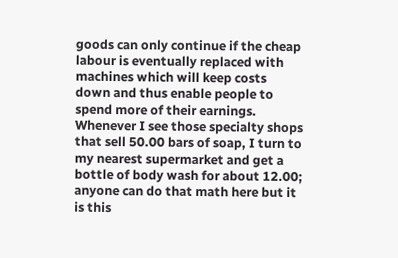goods can only continue if the cheap labour is eventually replaced with machines which will keep costs down and thus enable people to spend more of their earnings. Whenever I see those specialty shops that sell 50.00 bars of soap, I turn to my nearest supermarket and get a bottle of body wash for about 12.00; anyone can do that math here but it is this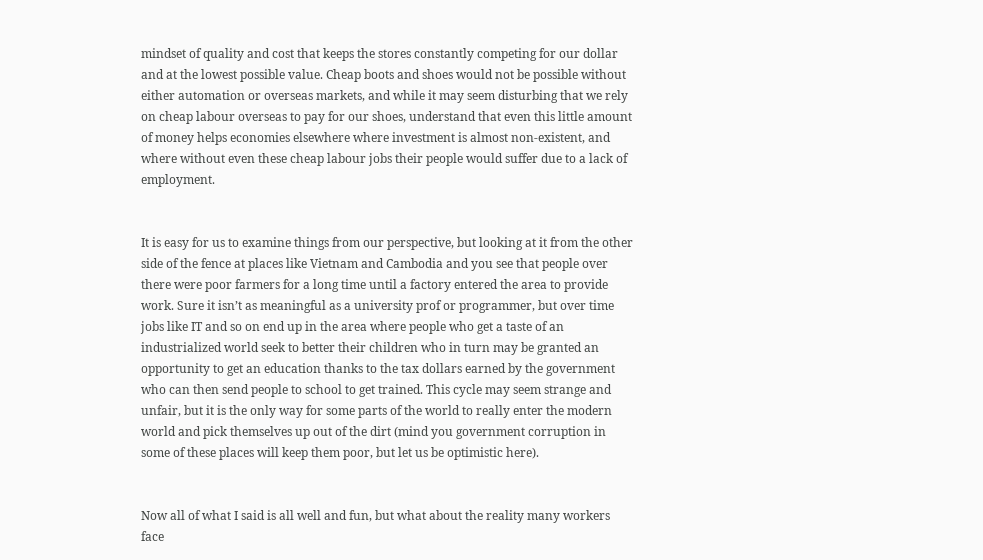mindset of quality and cost that keeps the stores constantly competing for our dollar and at the lowest possible value. Cheap boots and shoes would not be possible without either automation or overseas markets, and while it may seem disturbing that we rely on cheap labour overseas to pay for our shoes, understand that even this little amount of money helps economies elsewhere where investment is almost non-existent, and where without even these cheap labour jobs their people would suffer due to a lack of employment.


It is easy for us to examine things from our perspective, but looking at it from the other side of the fence at places like Vietnam and Cambodia and you see that people over there were poor farmers for a long time until a factory entered the area to provide work. Sure it isn’t as meaningful as a university prof or programmer, but over time jobs like IT and so on end up in the area where people who get a taste of an industrialized world seek to better their children who in turn may be granted an opportunity to get an education thanks to the tax dollars earned by the government who can then send people to school to get trained. This cycle may seem strange and unfair, but it is the only way for some parts of the world to really enter the modern world and pick themselves up out of the dirt (mind you government corruption in some of these places will keep them poor, but let us be optimistic here).


Now all of what I said is all well and fun, but what about the reality many workers face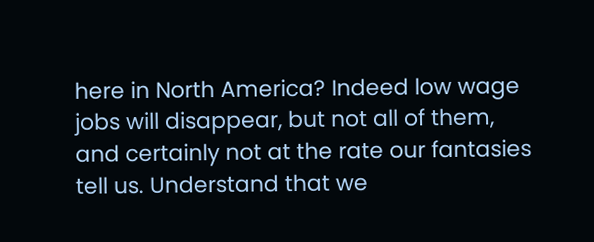here in North America? Indeed low wage jobs will disappear, but not all of them, and certainly not at the rate our fantasies tell us. Understand that we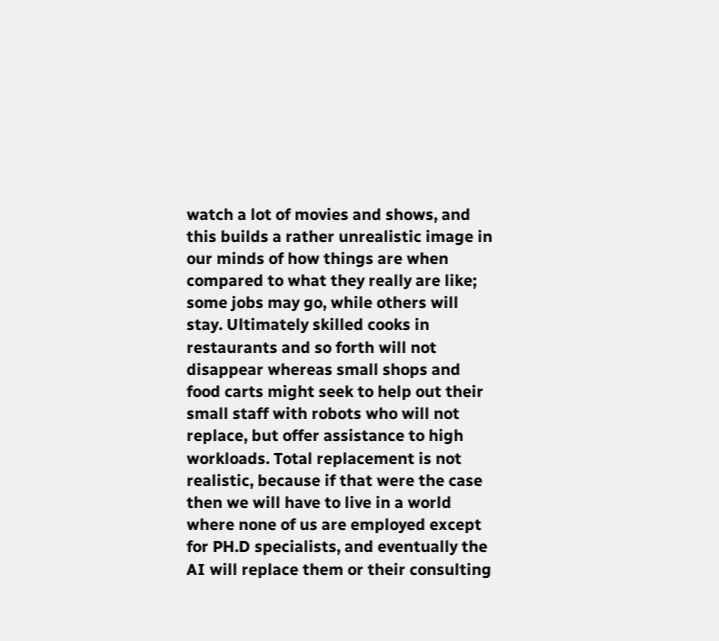watch a lot of movies and shows, and this builds a rather unrealistic image in our minds of how things are when compared to what they really are like; some jobs may go, while others will stay. Ultimately skilled cooks in restaurants and so forth will not disappear whereas small shops and food carts might seek to help out their small staff with robots who will not replace, but offer assistance to high workloads. Total replacement is not realistic, because if that were the case then we will have to live in a world where none of us are employed except for PH.D specialists, and eventually the AI will replace them or their consulting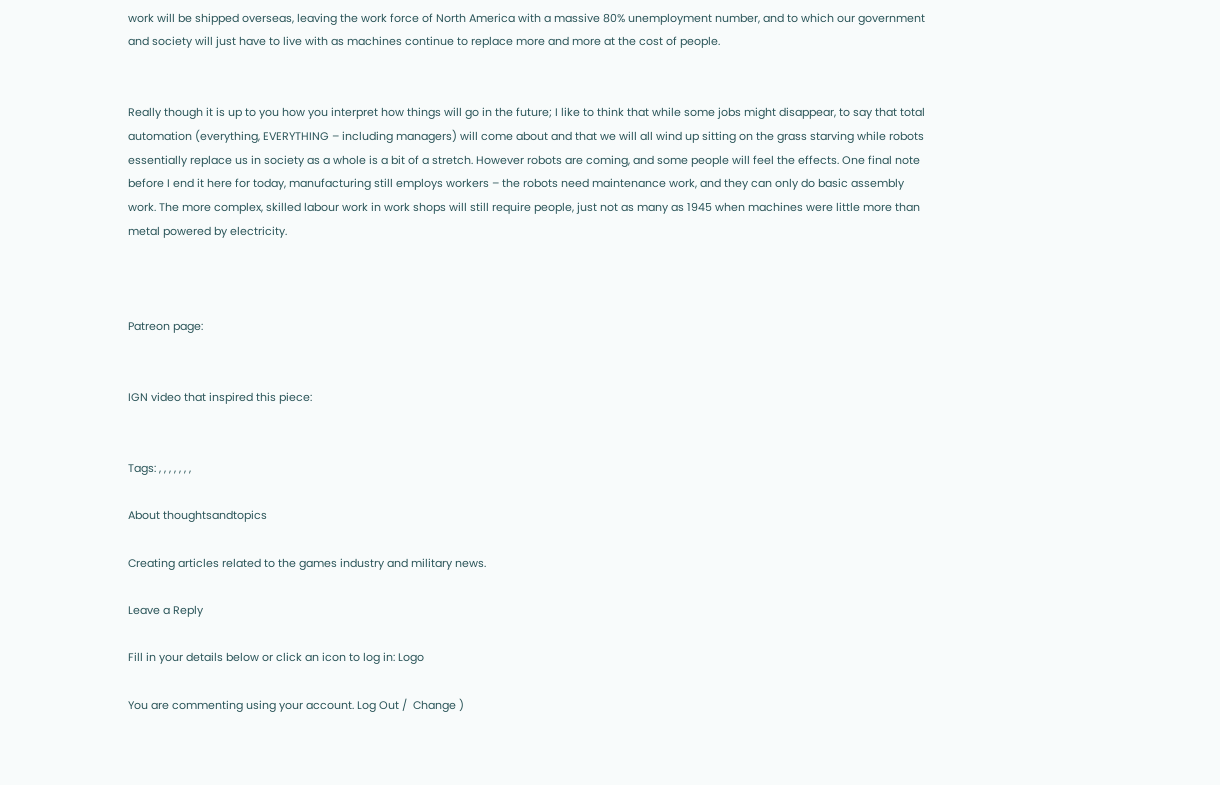work will be shipped overseas, leaving the work force of North America with a massive 80% unemployment number, and to which our government and society will just have to live with as machines continue to replace more and more at the cost of people.


Really though it is up to you how you interpret how things will go in the future; I like to think that while some jobs might disappear, to say that total automation (everything, EVERYTHING – including managers) will come about and that we will all wind up sitting on the grass starving while robots essentially replace us in society as a whole is a bit of a stretch. However robots are coming, and some people will feel the effects. One final note before I end it here for today, manufacturing still employs workers – the robots need maintenance work, and they can only do basic assembly work. The more complex, skilled labour work in work shops will still require people, just not as many as 1945 when machines were little more than metal powered by electricity.



Patreon page:


IGN video that inspired this piece:


Tags: , , , , , , ,

About thoughtsandtopics

Creating articles related to the games industry and military news.

Leave a Reply

Fill in your details below or click an icon to log in: Logo

You are commenting using your account. Log Out /  Change )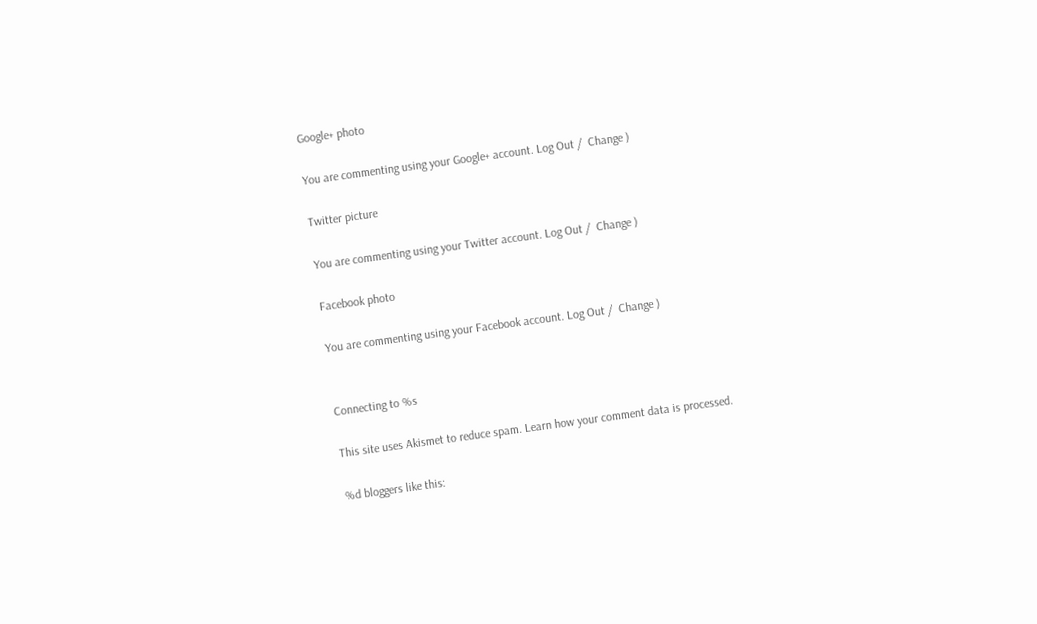Google+ photo

You are commenting using your Google+ account. Log Out /  Change )

Twitter picture

You are commenting using your Twitter account. Log Out /  Change )

Facebook photo

You are commenting using your Facebook account. Log Out /  Change )


Connecting to %s

This site uses Akismet to reduce spam. Learn how your comment data is processed.

%d bloggers like this: